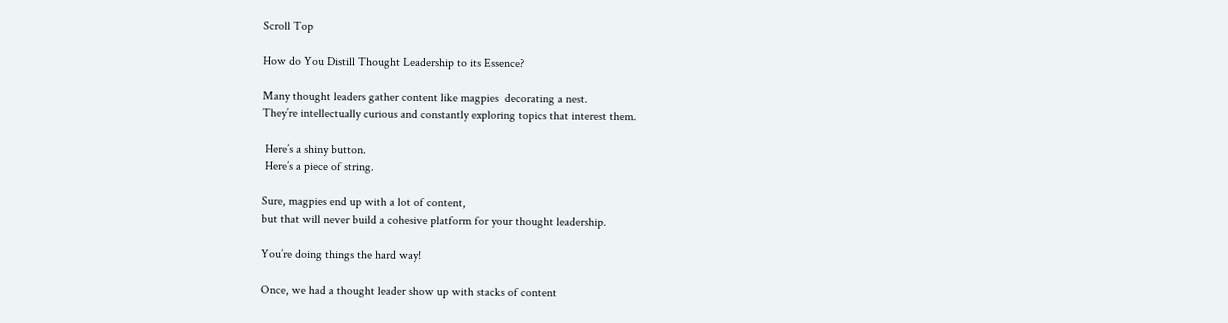Scroll Top

How do You Distill Thought Leadership to its Essence?

Many thought leaders gather content like magpies  decorating a nest.
They’re intellectually curious and constantly exploring topics that interest them.

 Here’s a shiny button.
 Here’s a piece of string.

Sure, magpies end up with a lot of content,
but that will never build a cohesive platform for your thought leadership.

You’re doing things the hard way!

Once, we had a thought leader show up with stacks of content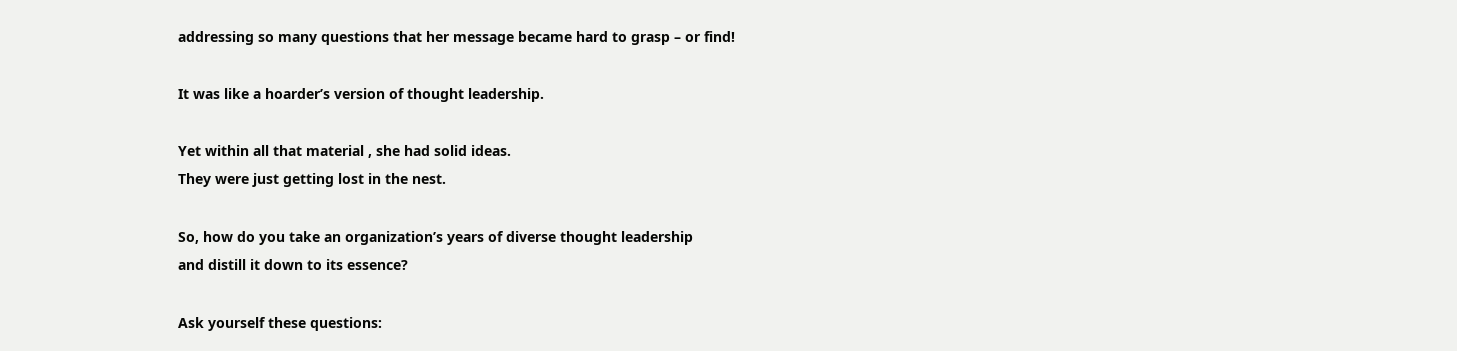addressing so many questions that her message became hard to grasp – or find!

It was like a hoarder’s version of thought leadership.

Yet within all that material , she had solid ideas.
They were just getting lost in the nest.

So, how do you take an organization’s years of diverse thought leadership
and distill it down to its essence?

Ask yourself these questions: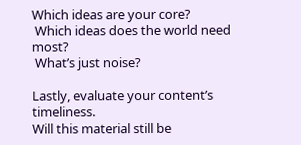Which ideas are your core?
 Which ideas does the world need most?
 What’s just noise?

Lastly, evaluate your content’s timeliness.
Will this material still be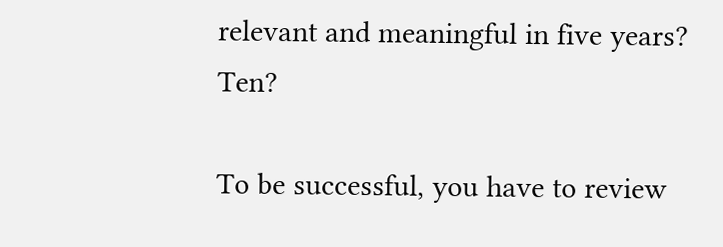relevant and meaningful in five years? Ten?

To be successful, you have to review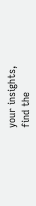your insights,
find the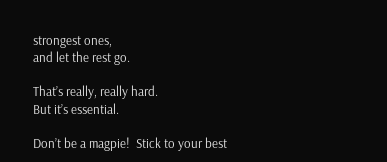strongest ones,
and let the rest go.

That’s really, really hard.
But it’s essential.

Don’t be a magpie!  Stick to your best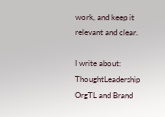work, and keep it relevant and clear.

I write about:
ThoughtLeadership OrgTL and Brand